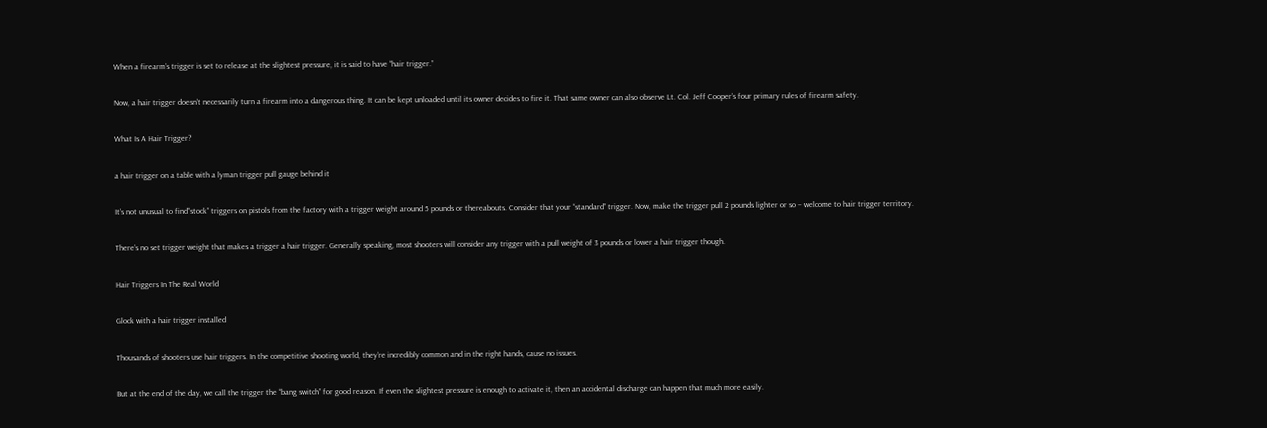When a firearm’s trigger is set to release at the slightest pressure, it is said to have “hair trigger.”

Now, a hair trigger doesn’t necessarily turn a firearm into a dangerous thing. It can be kept unloaded until its owner decides to fire it. That same owner can also observe Lt. Col. Jeff Cooper’s four primary rules of firearm safety.

What Is A Hair Trigger?

a hair trigger on a table with a lyman trigger pull gauge behind it

It’s not unusual to find”stock” triggers on pistols from the factory with a trigger weight around 5 pounds or thereabouts. Consider that your “standard” trigger. Now, make the trigger pull 2 pounds lighter or so – welcome to hair trigger territory.

There’s no set trigger weight that makes a trigger a hair trigger. Generally speaking, most shooters will consider any trigger with a pull weight of 3 pounds or lower a hair trigger though.

Hair Triggers In The Real World

Glock with a hair trigger installed

Thousands of shooters use hair triggers. In the competitive shooting world, they’re incredibly common and in the right hands, cause no issues.

But at the end of the day, we call the trigger the “bang switch” for good reason. If even the slightest pressure is enough to activate it, then an accidental discharge can happen that much more easily.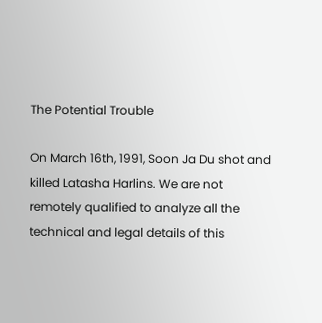The Potential Trouble

On March 16th, 1991, Soon Ja Du shot and killed Latasha Harlins. We are not remotely qualified to analyze all the technical and legal details of this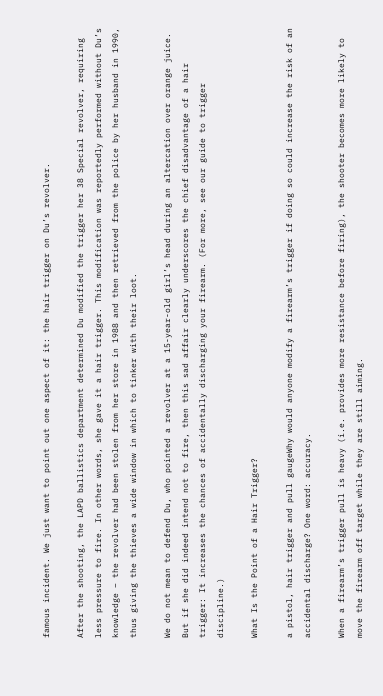famous incident. We just want to point out one aspect of it: the hair trigger on Du’s revolver.

After the shooting, the LAPD ballistics department determined Du modified the trigger her 38 Special revolver, requiring less pressure to fire. In other words, she gave it a hair trigger. This modification was reportedly performed without Du’s knowledge – the revolver had been stolen from her store in 1988 and then retrieved from the police by her husband in 1990, thus giving the thieves a wide window in which to tinker with their loot.

We do not mean to defend Du, who pointed a revolver at a 15-year-old girl’s head during an altercation over orange juice. But if she did indeed intend not to fire, then this sad affair clearly underscores the chief disadvantage of a hair trigger: It increases the chances of accidentally discharging your firearm. (For more, see our guide to trigger discipline.)

What Is the Point of a Hair Trigger?

a pistol, hair trigger and pull gaugeWhy would anyone modify a firearm’s trigger if doing so could increase the risk of an accidental discharge? One word: accuracy.

When a firearm’s trigger pull is heavy (i.e. provides more resistance before firing), the shooter becomes more likely to move the firearm off target while they are still aiming.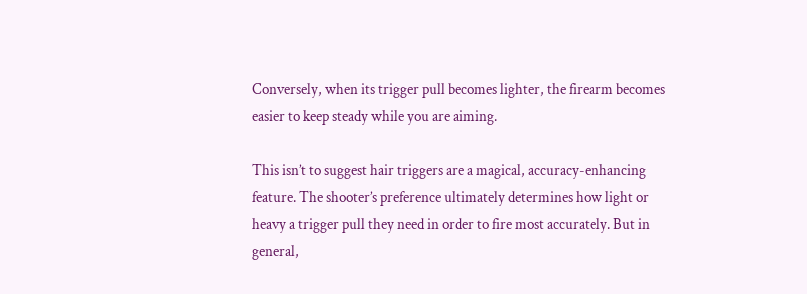Conversely, when its trigger pull becomes lighter, the firearm becomes easier to keep steady while you are aiming.

This isn’t to suggest hair triggers are a magical, accuracy-enhancing feature. The shooter’s preference ultimately determines how light or heavy a trigger pull they need in order to fire most accurately. But in general,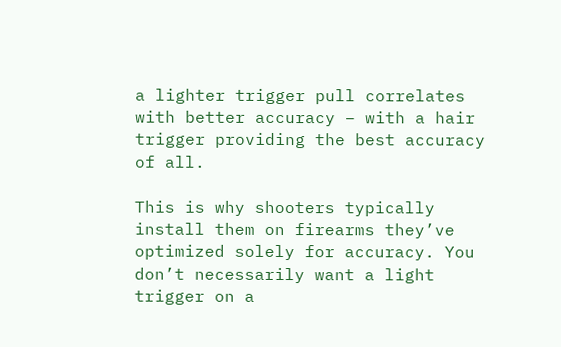a lighter trigger pull correlates with better accuracy – with a hair trigger providing the best accuracy of all.

This is why shooters typically install them on firearms they’ve optimized solely for accuracy. You don’t necessarily want a light trigger on a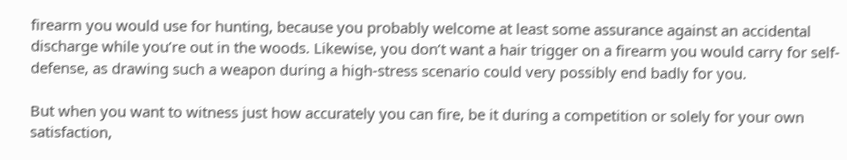firearm you would use for hunting, because you probably welcome at least some assurance against an accidental discharge while you’re out in the woods. Likewise, you don’t want a hair trigger on a firearm you would carry for self-defense, as drawing such a weapon during a high-stress scenario could very possibly end badly for you.

But when you want to witness just how accurately you can fire, be it during a competition or solely for your own satisfaction,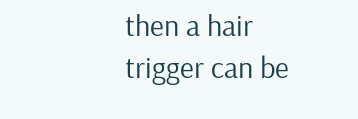then a hair trigger can be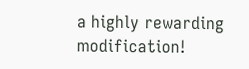a highly rewarding modification!